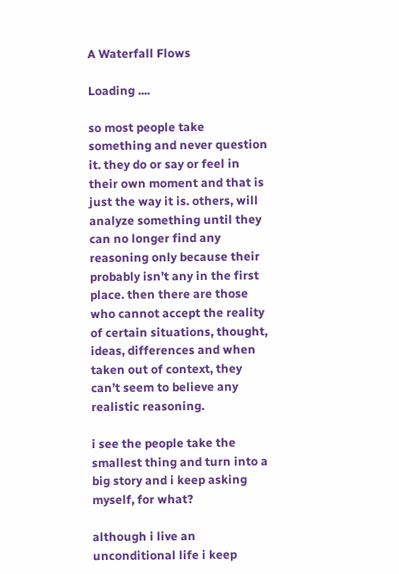A Waterfall Flows

Loading ....

so most people take something and never question it. they do or say or feel in their own moment and that is just the way it is. others, will analyze something until they can no longer find any reasoning only because their probably isn’t any in the first place. then there are those who cannot accept the reality of certain situations, thought, ideas, differences and when taken out of context, they can’t seem to believe any realistic reasoning.

i see the people take the smallest thing and turn into a big story and i keep asking myself, for what?

although i live an unconditional life i keep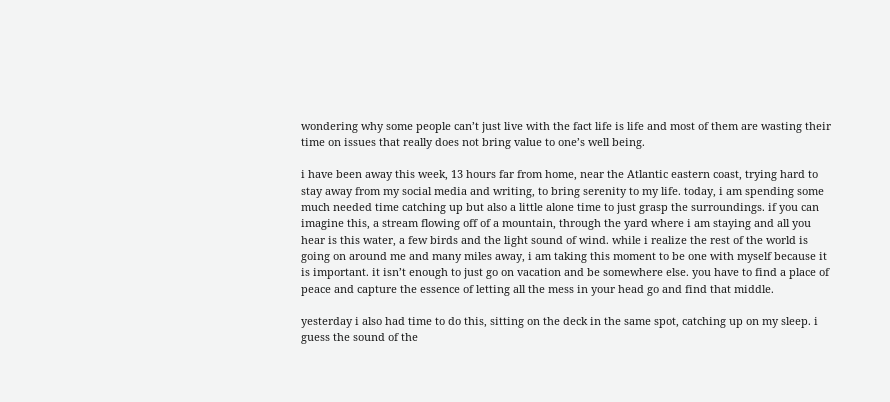wondering why some people can’t just live with the fact life is life and most of them are wasting their time on issues that really does not bring value to one’s well being.

i have been away this week, 13 hours far from home, near the Atlantic eastern coast, trying hard to stay away from my social media and writing, to bring serenity to my life. today, i am spending some much needed time catching up but also a little alone time to just grasp the surroundings. if you can imagine this, a stream flowing off of a mountain, through the yard where i am staying and all you hear is this water, a few birds and the light sound of wind. while i realize the rest of the world is going on around me and many miles away, i am taking this moment to be one with myself because it is important. it isn’t enough to just go on vacation and be somewhere else. you have to find a place of peace and capture the essence of letting all the mess in your head go and find that middle.

yesterday i also had time to do this, sitting on the deck in the same spot, catching up on my sleep. i guess the sound of the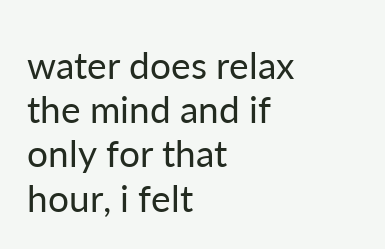water does relax the mind and if only for that hour, i felt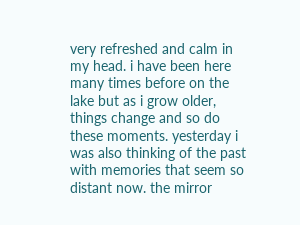very refreshed and calm in my head. i have been here many times before on the lake but as i grow older, things change and so do these moments. yesterday i was also thinking of the past with memories that seem so distant now. the mirror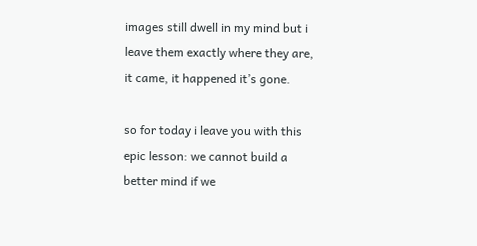images still dwell in my mind but i leave them exactly where they are, it came, it happened it’s gone.

so for today i leave you with this epic lesson: we cannot build a better mind if we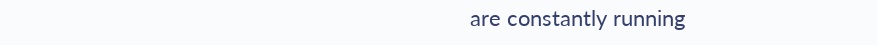are constantly running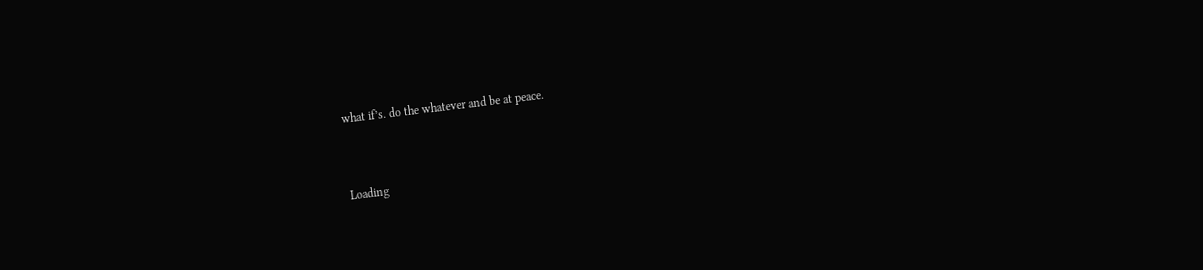what if’s. do the whatever and be at peace.


Loading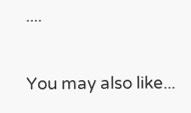....

You may also like...